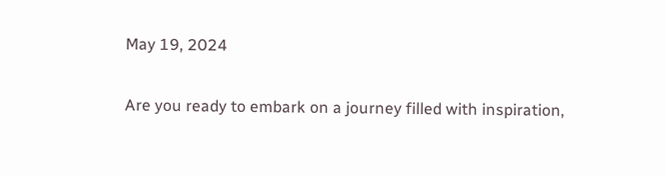May 19, 2024

Are you ready to embark on a journey filled with inspiration,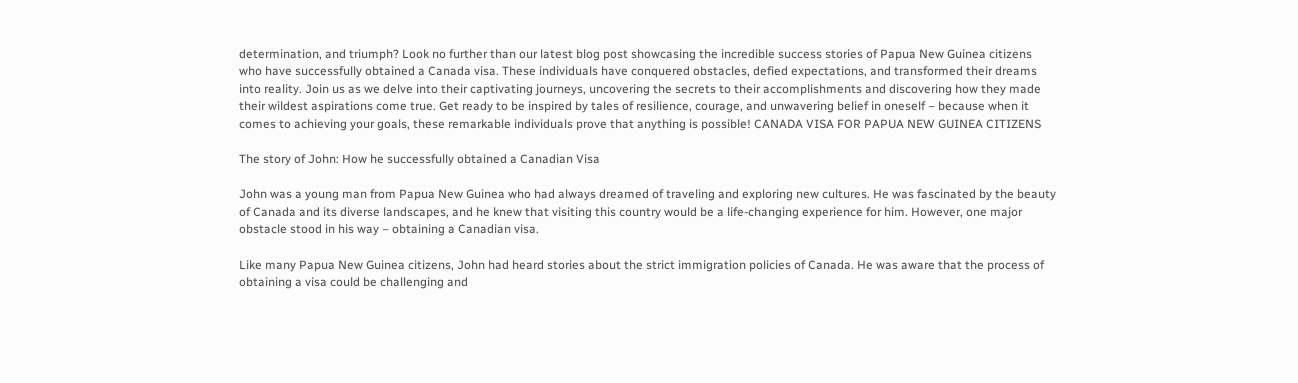determination, and triumph? Look no further than our latest blog post showcasing the incredible success stories of Papua New Guinea citizens who have successfully obtained a Canada visa. These individuals have conquered obstacles, defied expectations, and transformed their dreams into reality. Join us as we delve into their captivating journeys, uncovering the secrets to their accomplishments and discovering how they made their wildest aspirations come true. Get ready to be inspired by tales of resilience, courage, and unwavering belief in oneself – because when it comes to achieving your goals, these remarkable individuals prove that anything is possible! CANADA VISA FOR PAPUA NEW GUINEA CITIZENS

The story of John: How he successfully obtained a Canadian Visa

John was a young man from Papua New Guinea who had always dreamed of traveling and exploring new cultures. He was fascinated by the beauty of Canada and its diverse landscapes, and he knew that visiting this country would be a life-changing experience for him. However, one major obstacle stood in his way – obtaining a Canadian visa.

Like many Papua New Guinea citizens, John had heard stories about the strict immigration policies of Canada. He was aware that the process of obtaining a visa could be challenging and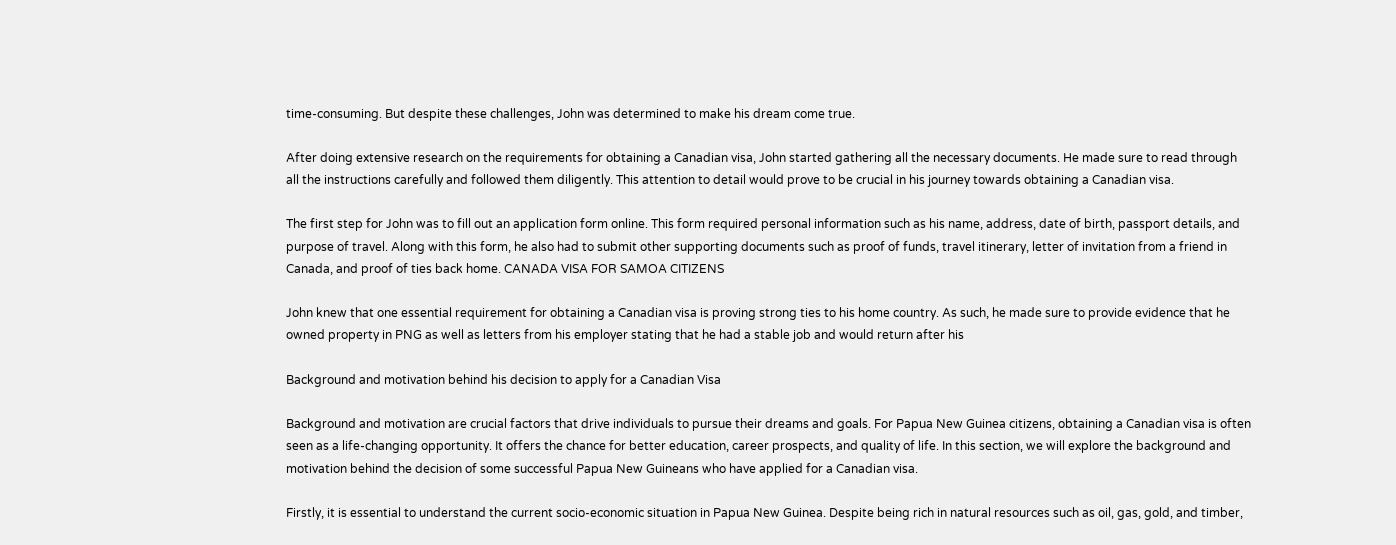time-consuming. But despite these challenges, John was determined to make his dream come true.

After doing extensive research on the requirements for obtaining a Canadian visa, John started gathering all the necessary documents. He made sure to read through all the instructions carefully and followed them diligently. This attention to detail would prove to be crucial in his journey towards obtaining a Canadian visa.

The first step for John was to fill out an application form online. This form required personal information such as his name, address, date of birth, passport details, and purpose of travel. Along with this form, he also had to submit other supporting documents such as proof of funds, travel itinerary, letter of invitation from a friend in Canada, and proof of ties back home. CANADA VISA FOR SAMOA CITIZENS

John knew that one essential requirement for obtaining a Canadian visa is proving strong ties to his home country. As such, he made sure to provide evidence that he owned property in PNG as well as letters from his employer stating that he had a stable job and would return after his

Background and motivation behind his decision to apply for a Canadian Visa

Background and motivation are crucial factors that drive individuals to pursue their dreams and goals. For Papua New Guinea citizens, obtaining a Canadian visa is often seen as a life-changing opportunity. It offers the chance for better education, career prospects, and quality of life. In this section, we will explore the background and motivation behind the decision of some successful Papua New Guineans who have applied for a Canadian visa.

Firstly, it is essential to understand the current socio-economic situation in Papua New Guinea. Despite being rich in natural resources such as oil, gas, gold, and timber,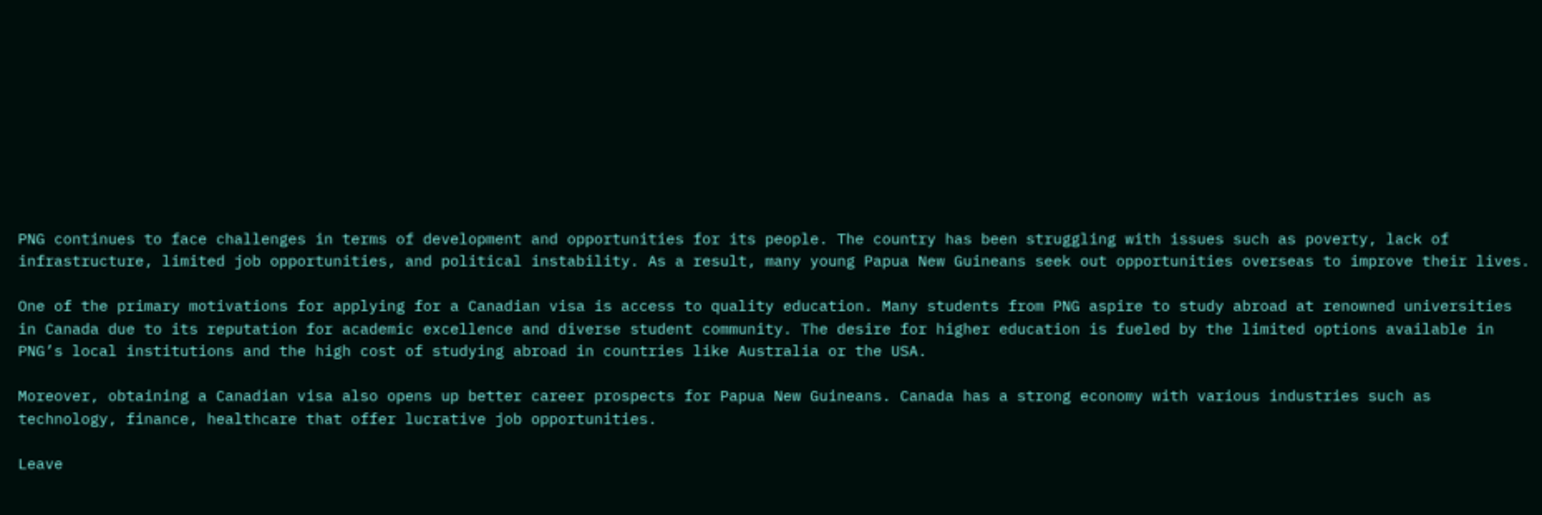PNG continues to face challenges in terms of development and opportunities for its people. The country has been struggling with issues such as poverty, lack of infrastructure, limited job opportunities, and political instability. As a result, many young Papua New Guineans seek out opportunities overseas to improve their lives.

One of the primary motivations for applying for a Canadian visa is access to quality education. Many students from PNG aspire to study abroad at renowned universities in Canada due to its reputation for academic excellence and diverse student community. The desire for higher education is fueled by the limited options available in PNG’s local institutions and the high cost of studying abroad in countries like Australia or the USA.

Moreover, obtaining a Canadian visa also opens up better career prospects for Papua New Guineans. Canada has a strong economy with various industries such as technology, finance, healthcare that offer lucrative job opportunities.

Leave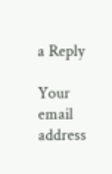a Reply

Your email address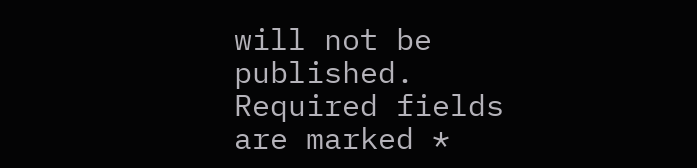will not be published. Required fields are marked *